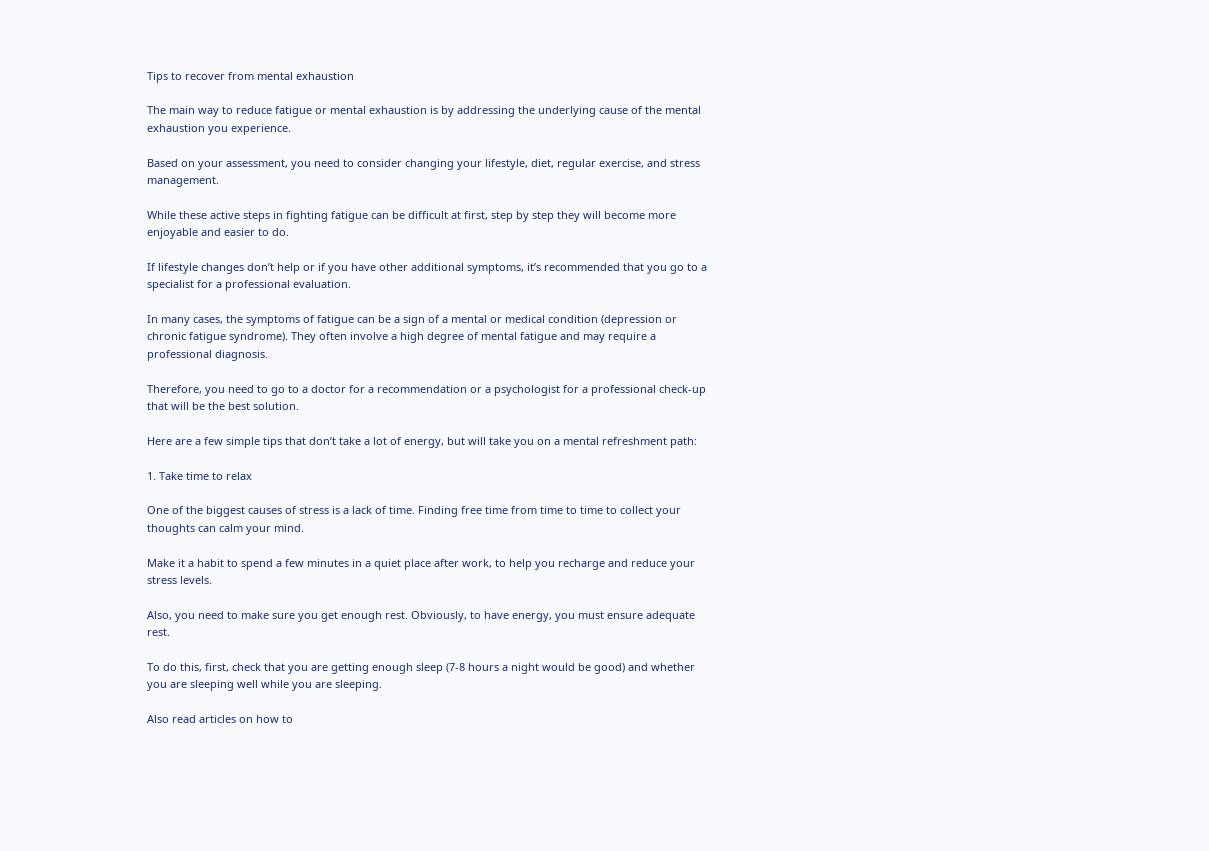Tips to recover from mental exhaustion

The main way to reduce fatigue or mental exhaustion is by addressing the underlying cause of the mental exhaustion you experience.

Based on your assessment, you need to consider changing your lifestyle, diet, regular exercise, and stress management.

While these active steps in fighting fatigue can be difficult at first, step by step they will become more enjoyable and easier to do.

If lifestyle changes don’t help or if you have other additional symptoms, it’s recommended that you go to a specialist for a professional evaluation.

In many cases, the symptoms of fatigue can be a sign of a mental or medical condition (depression or chronic fatigue syndrome). They often involve a high degree of mental fatigue and may require a professional diagnosis.

Therefore, you need to go to a doctor for a recommendation or a psychologist for a professional check-up that will be the best solution.

Here are a few simple tips that don’t take a lot of energy, but will take you on a mental refreshment path:

1. Take time to relax

One of the biggest causes of stress is a lack of time. Finding free time from time to time to collect your thoughts can calm your mind.

Make it a habit to spend a few minutes in a quiet place after work, to help you recharge and reduce your stress levels.

Also, you need to make sure you get enough rest. Obviously, to have energy, you must ensure adequate rest.

To do this, first, check that you are getting enough sleep (7-8 hours a night would be good) and whether you are sleeping well while you are sleeping.

Also read articles on how to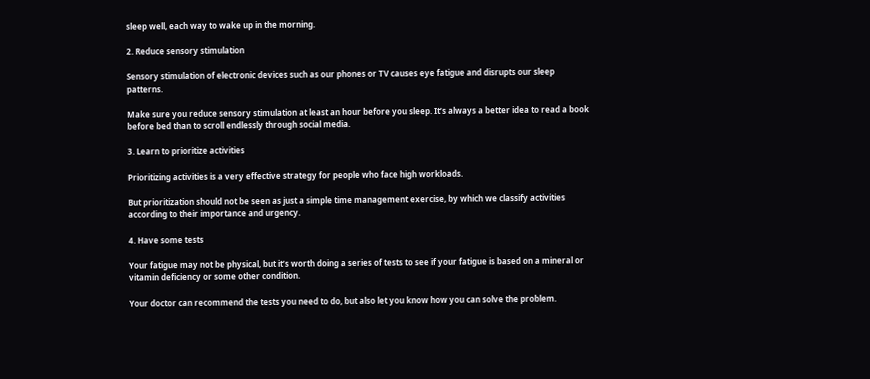sleep well, each way to wake up in the morning.

2. Reduce sensory stimulation

Sensory stimulation of electronic devices such as our phones or TV causes eye fatigue and disrupts our sleep patterns.

Make sure you reduce sensory stimulation at least an hour before you sleep. It’s always a better idea to read a book before bed than to scroll endlessly through social media.

3. Learn to prioritize activities

Prioritizing activities is a very effective strategy for people who face high workloads.

But prioritization should not be seen as just a simple time management exercise, by which we classify activities according to their importance and urgency.

4. Have some tests

Your fatigue may not be physical, but it’s worth doing a series of tests to see if your fatigue is based on a mineral or vitamin deficiency or some other condition.

Your doctor can recommend the tests you need to do, but also let you know how you can solve the problem.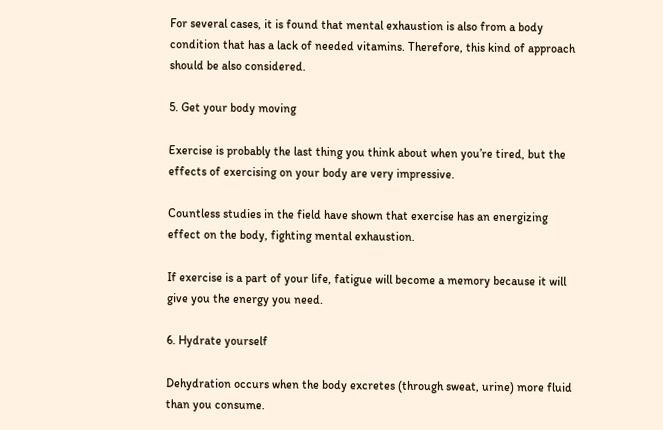For several cases, it is found that mental exhaustion is also from a body condition that has a lack of needed vitamins. Therefore, this kind of approach should be also considered.

5. Get your body moving

Exercise is probably the last thing you think about when you’re tired, but the effects of exercising on your body are very impressive.

Countless studies in the field have shown that exercise has an energizing effect on the body, fighting mental exhaustion.

If exercise is a part of your life, fatigue will become a memory because it will give you the energy you need.

6. Hydrate yourself

Dehydration occurs when the body excretes (through sweat, urine) more fluid than you consume.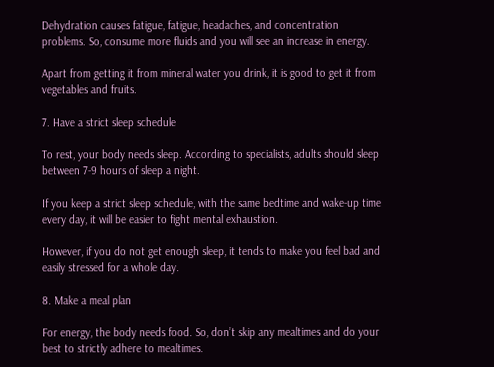Dehydration causes fatigue, fatigue, headaches, and concentration problems. So, consume more fluids and you will see an increase in energy.

Apart from getting it from mineral water you drink, it is good to get it from vegetables and fruits.

7. Have a strict sleep schedule

To rest, your body needs sleep. According to specialists, adults should sleep between 7-9 hours of sleep a night.

If you keep a strict sleep schedule, with the same bedtime and wake-up time every day, it will be easier to fight mental exhaustion.

However, if you do not get enough sleep, it tends to make you feel bad and easily stressed for a whole day.

8. Make a meal plan

For energy, the body needs food. So, don’t skip any mealtimes and do your best to strictly adhere to mealtimes.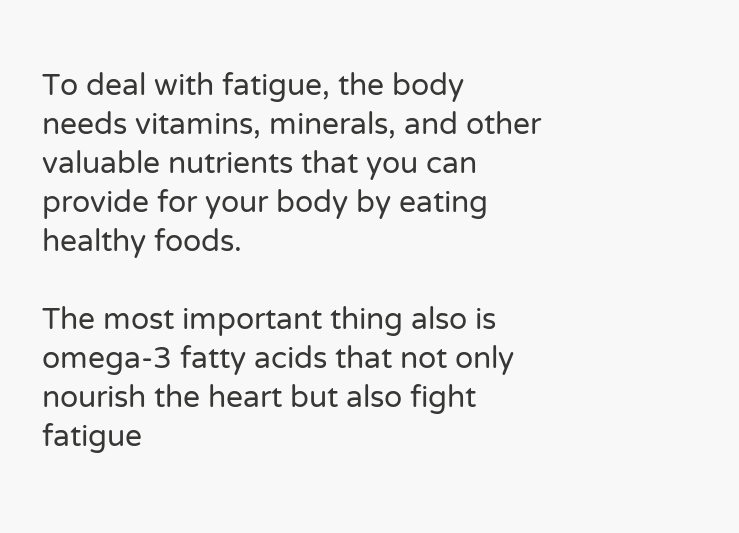To deal with fatigue, the body needs vitamins, minerals, and other valuable nutrients that you can provide for your body by eating healthy foods.

The most important thing also is omega-3 fatty acids that not only nourish the heart but also fight fatigue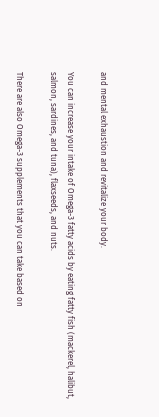and mental exhaustion and revitalize your body.

You can increase your intake of Omega-3 fatty acids by eating fatty fish (mackerel, halibut, salmon, sardines, and tuna), flaxseeds, and nuts.

There are also Omega-3 supplements that you can take based on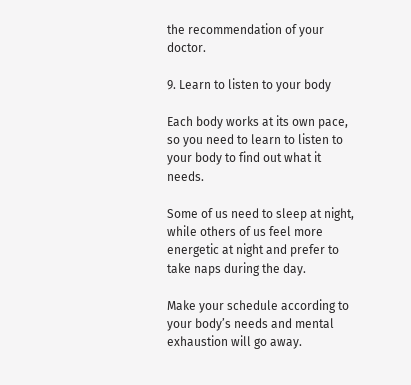the recommendation of your doctor.

9. Learn to listen to your body

Each body works at its own pace, so you need to learn to listen to your body to find out what it needs.

Some of us need to sleep at night, while others of us feel more energetic at night and prefer to take naps during the day.

Make your schedule according to your body’s needs and mental exhaustion will go away.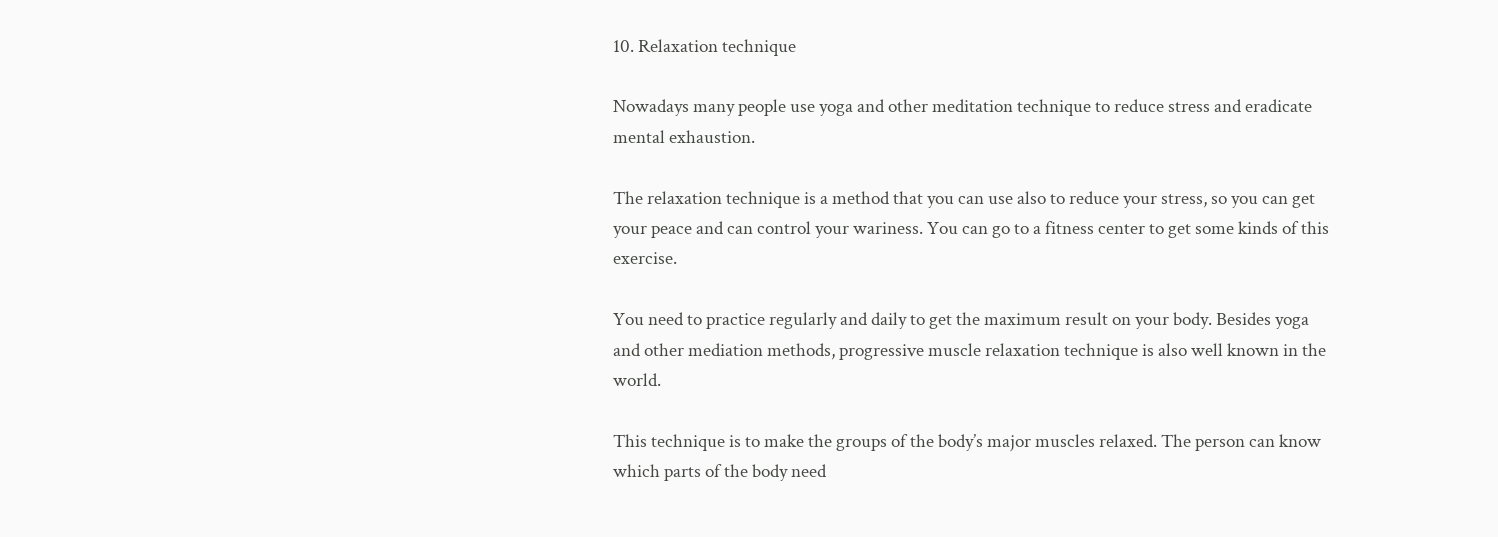10. Relaxation technique

Nowadays many people use yoga and other meditation technique to reduce stress and eradicate mental exhaustion.

The relaxation technique is a method that you can use also to reduce your stress, so you can get your peace and can control your wariness. You can go to a fitness center to get some kinds of this exercise.

You need to practice regularly and daily to get the maximum result on your body. Besides yoga and other mediation methods, progressive muscle relaxation technique is also well known in the world.

This technique is to make the groups of the body’s major muscles relaxed. The person can know which parts of the body need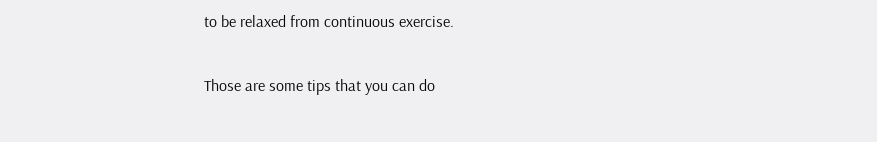to be relaxed from continuous exercise.

Those are some tips that you can do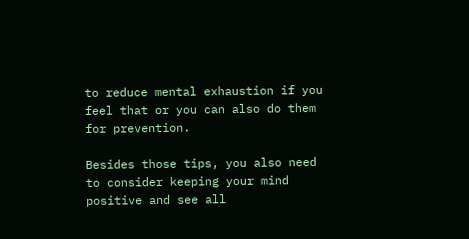to reduce mental exhaustion if you feel that or you can also do them for prevention.

Besides those tips, you also need to consider keeping your mind positive and see all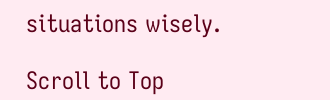situations wisely.

Scroll to Top